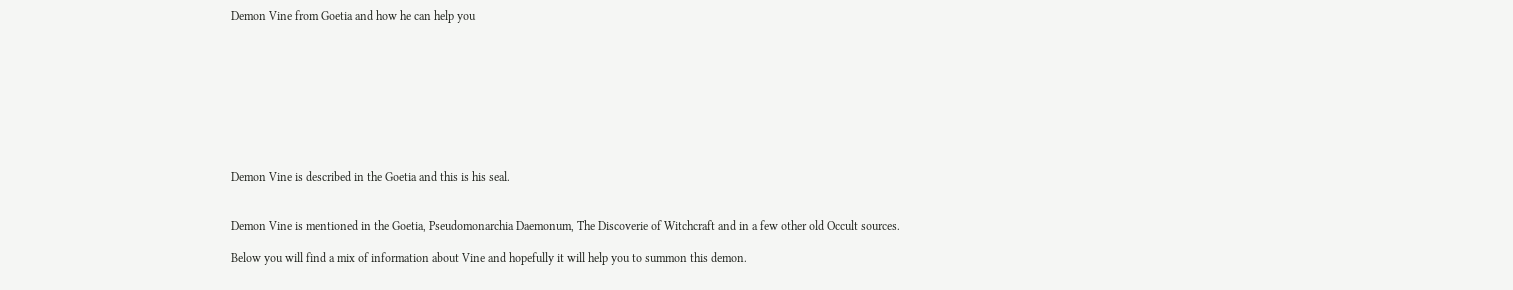Demon Vine from Goetia and how he can help you









Demon Vine is described in the Goetia and this is his seal.


Demon Vine is mentioned in the Goetia, Pseudomonarchia Daemonum, The Discoverie of Witchcraft and in a few other old Occult sources.

Below you will find a mix of information about Vine and hopefully it will help you to summon this demon.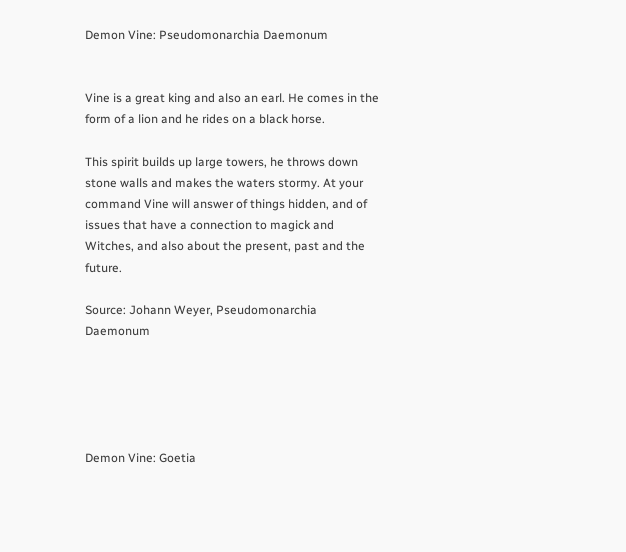Demon Vine: Pseudomonarchia Daemonum


Vine is a great king and also an earl. He comes in the form of a lion and he rides on a black horse.

This spirit builds up large towers, he throws down stone walls and makes the waters stormy. At your command Vine will answer of things hidden, and of issues that have a connection to magick and Witches, and also about the present, past and the future.

Source: Johann Weyer, Pseudomonarchia Daemonum





Demon Vine: Goetia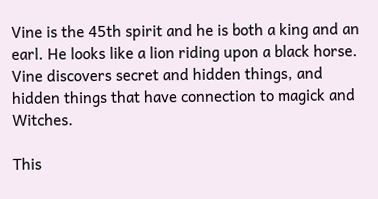Vine is the 45th spirit and he is both a king and an earl. He looks like a lion riding upon a black horse. Vine discovers secret and hidden things, and hidden things that have connection to magick and Witches.

This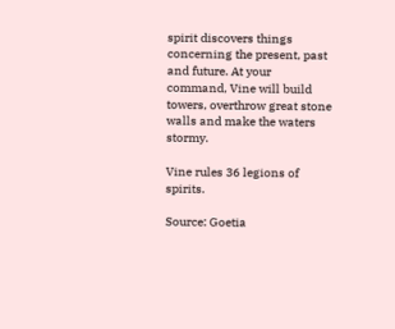spirit discovers things concerning the present, past and future. At your command, Vine will build towers, overthrow great stone walls and make the waters stormy.

Vine rules 36 legions of spirits.

Source: Goetia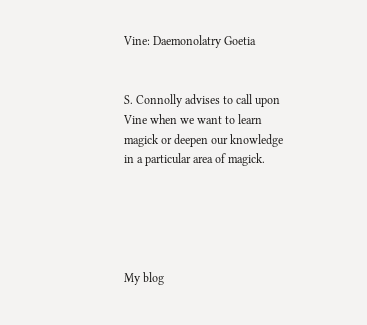Vine: Daemonolatry Goetia


S. Connolly advises to call upon Vine when we want to learn magick or deepen our knowledge in a particular area of magick.





My blog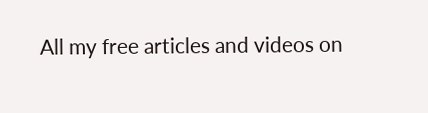All my free articles and videos on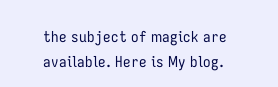the subject of magick are available. Here is My blog.